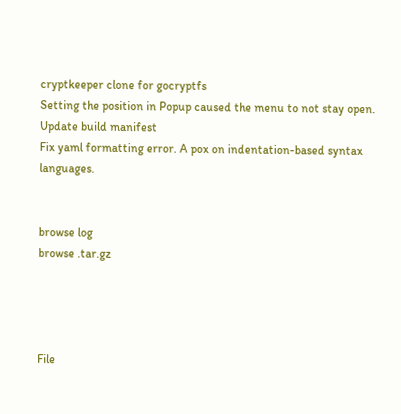cryptkeeper clone for gocryptfs
Setting the position in Popup caused the menu to not stay open.
Update build manifest
Fix yaml formatting error. A pox on indentation-based syntax languages.


browse log
browse .tar.gz




File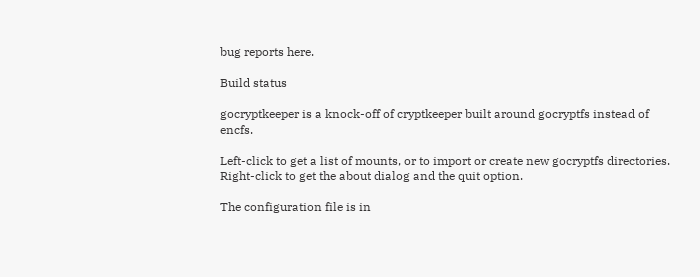bug reports here.

Build status

gocryptkeeper is a knock-off of cryptkeeper built around gocryptfs instead of encfs.

Left-click to get a list of mounts, or to import or create new gocryptfs directories. Right-click to get the about dialog and the quit option.

The configuration file is in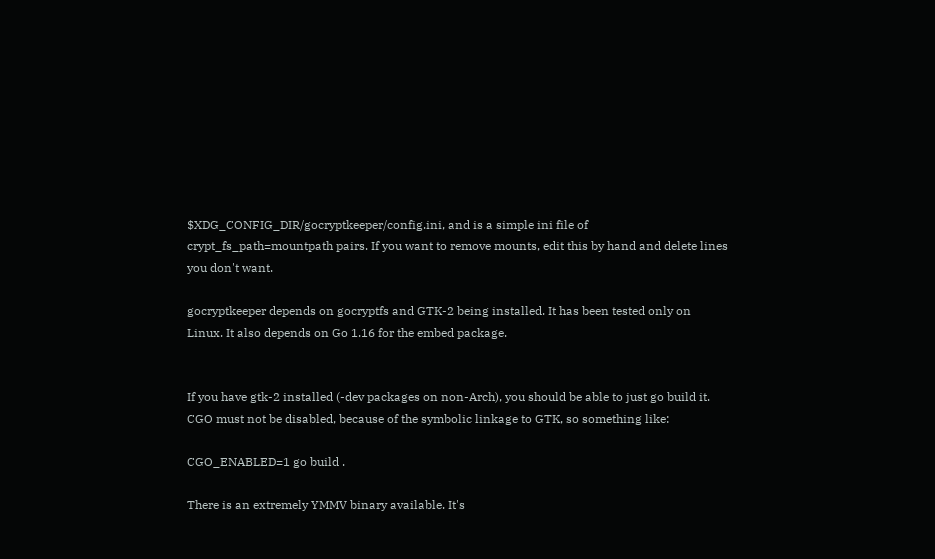$XDG_CONFIG_DIR/gocryptkeeper/config.ini, and is a simple ini file of crypt_fs_path=mountpath pairs. If you want to remove mounts, edit this by hand and delete lines you don't want.

gocryptkeeper depends on gocryptfs and GTK-2 being installed. It has been tested only on Linux. It also depends on Go 1.16 for the embed package.


If you have gtk-2 installed (-dev packages on non-Arch), you should be able to just go build it. CGO must not be disabled, because of the symbolic linkage to GTK, so something like:

CGO_ENABLED=1 go build .

There is an extremely YMMV binary available. It's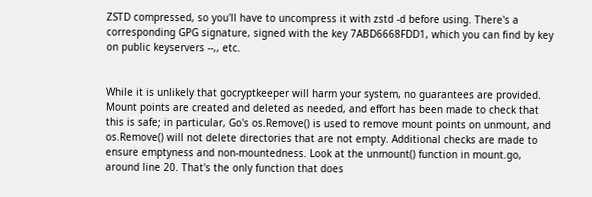ZSTD compressed, so you'll have to uncompress it with zstd -d before using. There's a corresponding GPG signature, signed with the key 7ABD6668FDD1, which you can find by key on public keyservers --,, etc.


While it is unlikely that gocryptkeeper will harm your system, no guarantees are provided. Mount points are created and deleted as needed, and effort has been made to check that this is safe; in particular, Go's os.Remove() is used to remove mount points on unmount, and os.Remove() will not delete directories that are not empty. Additional checks are made to ensure emptyness and non-mountedness. Look at the unmount() function in mount.go, around line 20. That's the only function that does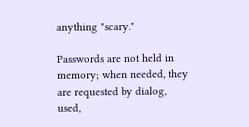anything "scary."

Passwords are not held in memory; when needed, they are requested by dialog, used,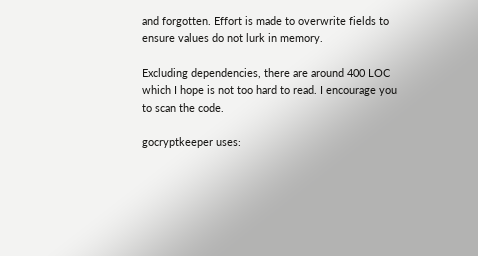and forgotten. Effort is made to overwrite fields to ensure values do not lurk in memory.

Excluding dependencies, there are around 400 LOC which I hope is not too hard to read. I encourage you to scan the code.

gocryptkeeper uses: